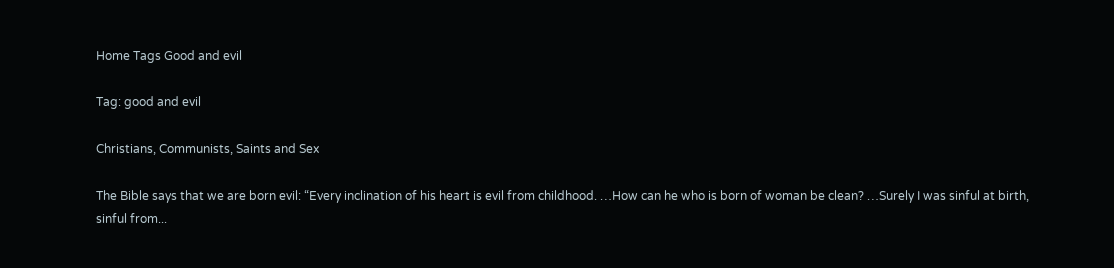Home Tags Good and evil

Tag: good and evil

Christians, Communists, Saints and Sex

The Bible says that we are born evil: “Every inclination of his heart is evil from childhood. …How can he who is born of woman be clean? …Surely I was sinful at birth, sinful from...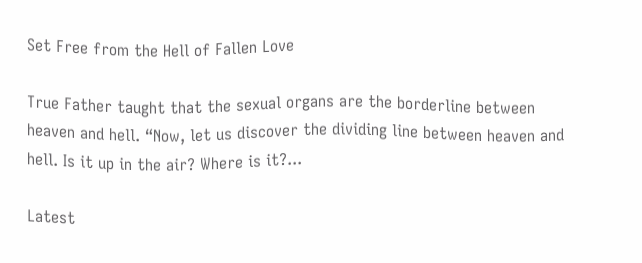Set Free from the Hell of Fallen Love

True Father taught that the sexual organs are the borderline between heaven and hell. “Now, let us discover the dividing line between heaven and hell. Is it up in the air? Where is it?...

Latest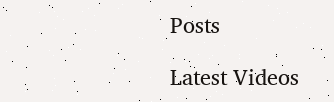Posts

Latest Videos